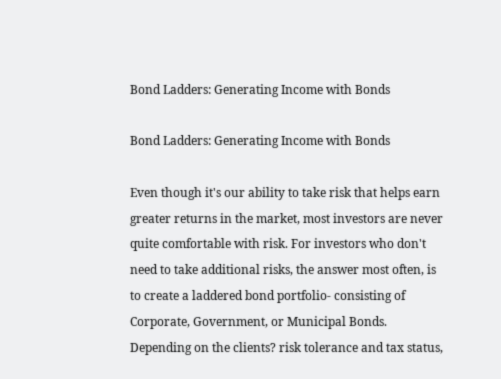Bond Ladders: Generating Income with Bonds

Bond Ladders: Generating Income with Bonds

Even though it's our ability to take risk that helps earn greater returns in the market, most investors are never quite comfortable with risk. For investors who don't need to take additional risks, the answer most often, is to create a laddered bond portfolio- consisting of Corporate, Government, or Municipal Bonds. Depending on the clients? risk tolerance and tax status,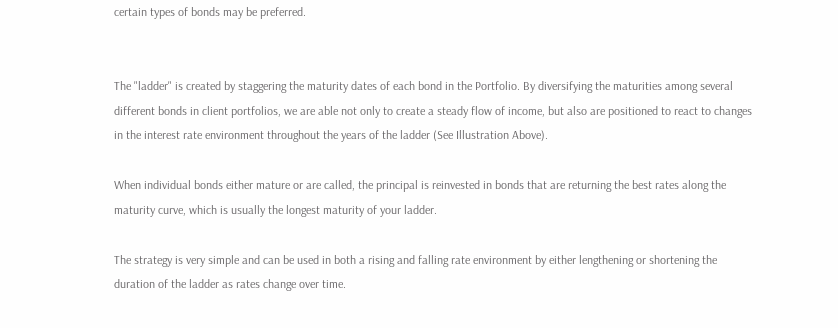certain types of bonds may be preferred.


The "ladder" is created by staggering the maturity dates of each bond in the Portfolio. By diversifying the maturities among several different bonds in client portfolios, we are able not only to create a steady flow of income, but also are positioned to react to changes in the interest rate environment throughout the years of the ladder (See Illustration Above).

When individual bonds either mature or are called, the principal is reinvested in bonds that are returning the best rates along the maturity curve, which is usually the longest maturity of your ladder.

The strategy is very simple and can be used in both a rising and falling rate environment by either lengthening or shortening the duration of the ladder as rates change over time.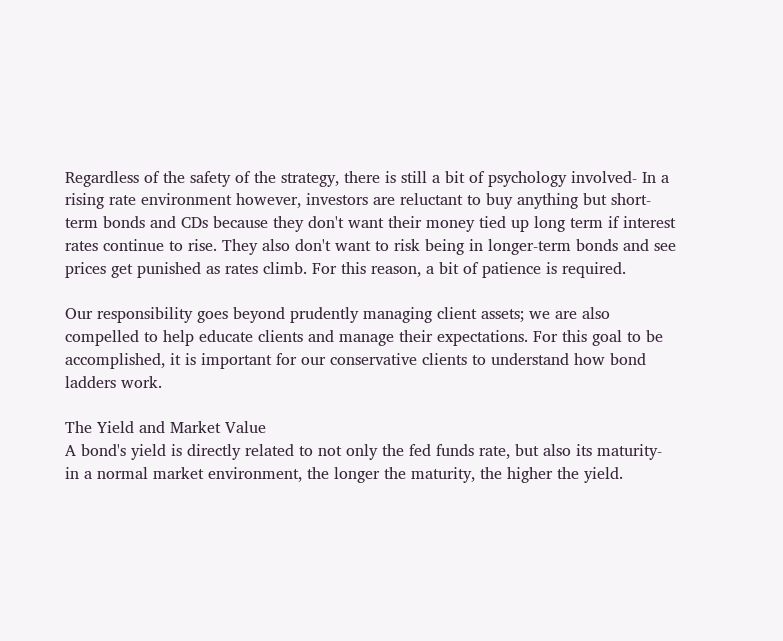Regardless of the safety of the strategy, there is still a bit of psychology involved- In a rising rate environment however, investors are reluctant to buy anything but short-term bonds and CDs because they don't want their money tied up long term if interest rates continue to rise. They also don't want to risk being in longer-term bonds and see prices get punished as rates climb. For this reason, a bit of patience is required.

Our responsibility goes beyond prudently managing client assets; we are also compelled to help educate clients and manage their expectations. For this goal to be accomplished, it is important for our conservative clients to understand how bond ladders work.

The Yield and Market Value
A bond's yield is directly related to not only the fed funds rate, but also its maturity- in a normal market environment, the longer the maturity, the higher the yield.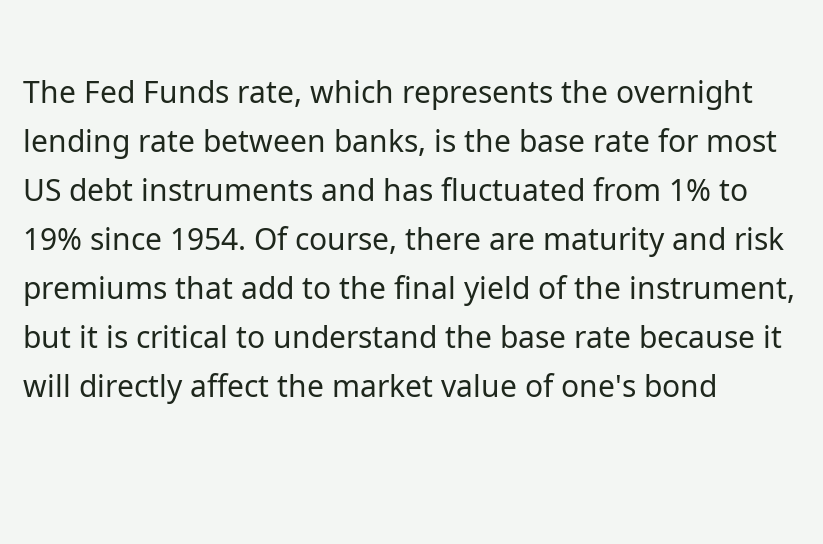The Fed Funds rate, which represents the overnight lending rate between banks, is the base rate for most US debt instruments and has fluctuated from 1% to 19% since 1954. Of course, there are maturity and risk premiums that add to the final yield of the instrument, but it is critical to understand the base rate because it will directly affect the market value of one's bond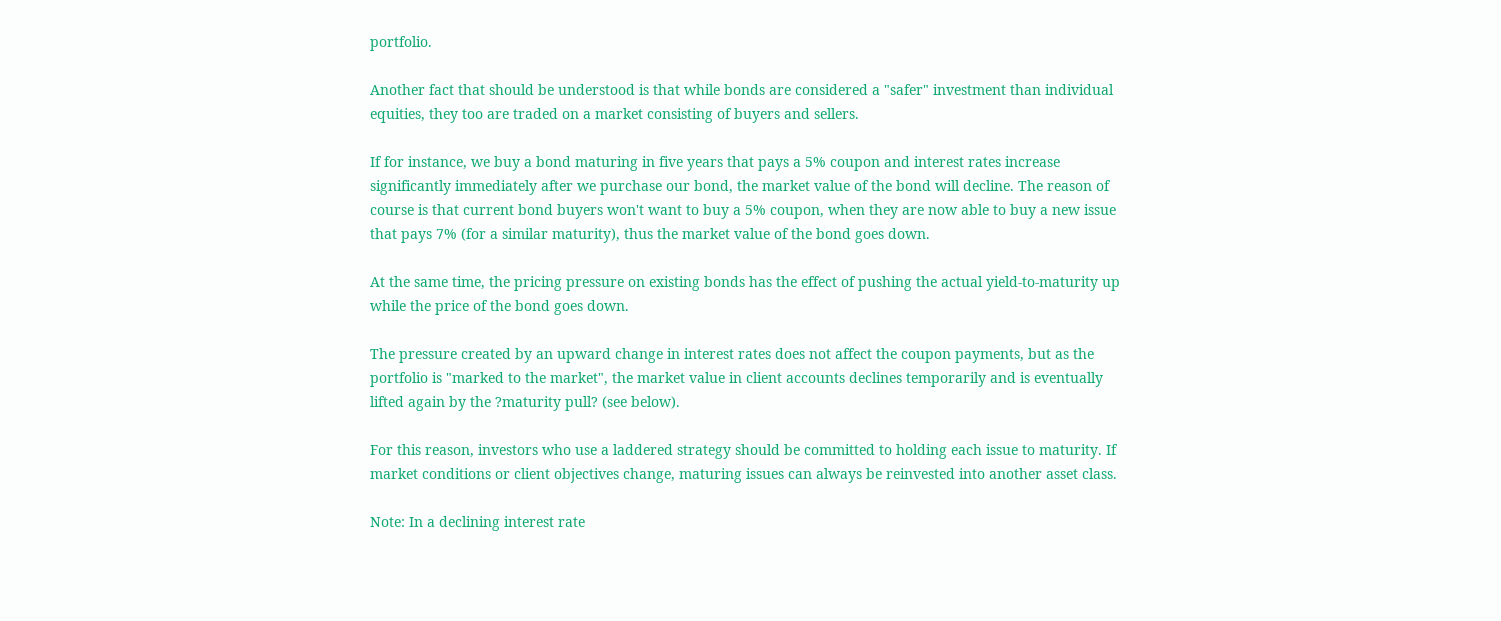portfolio.

Another fact that should be understood is that while bonds are considered a "safer" investment than individual equities, they too are traded on a market consisting of buyers and sellers.

If for instance, we buy a bond maturing in five years that pays a 5% coupon and interest rates increase significantly immediately after we purchase our bond, the market value of the bond will decline. The reason of course is that current bond buyers won't want to buy a 5% coupon, when they are now able to buy a new issue that pays 7% (for a similar maturity), thus the market value of the bond goes down.

At the same time, the pricing pressure on existing bonds has the effect of pushing the actual yield-to-maturity up while the price of the bond goes down.

The pressure created by an upward change in interest rates does not affect the coupon payments, but as the portfolio is "marked to the market", the market value in client accounts declines temporarily and is eventually lifted again by the ?maturity pull? (see below).

For this reason, investors who use a laddered strategy should be committed to holding each issue to maturity. If market conditions or client objectives change, maturing issues can always be reinvested into another asset class.

Note: In a declining interest rate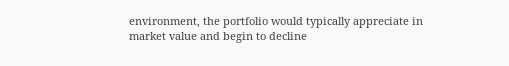environment, the portfolio would typically appreciate in market value and begin to decline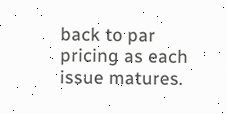back to par pricing as each issue matures.